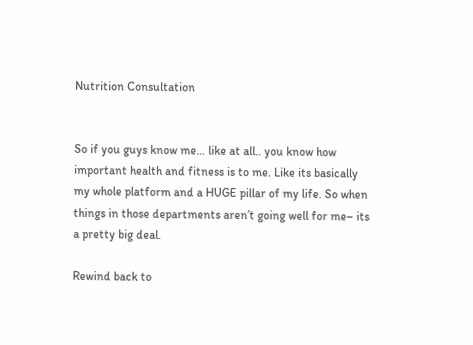Nutrition Consultation


So if you guys know me… like at all.. you know how important health and fitness is to me. Like its basically my whole platform and a HUGE pillar of my life. So when things in those departments aren’t going well for me– its a pretty big deal.

Rewind back to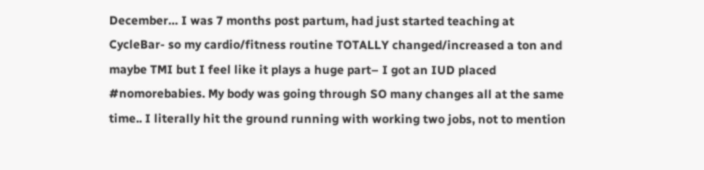December… I was 7 months post partum, had just started teaching at CycleBar- so my cardio/fitness routine TOTALLY changed/increased a ton and maybe TMI but I feel like it plays a huge part– I got an IUD placed #nomorebabies. My body was going through SO many changes all at the same time.. I literally hit the ground running with working two jobs, not to mention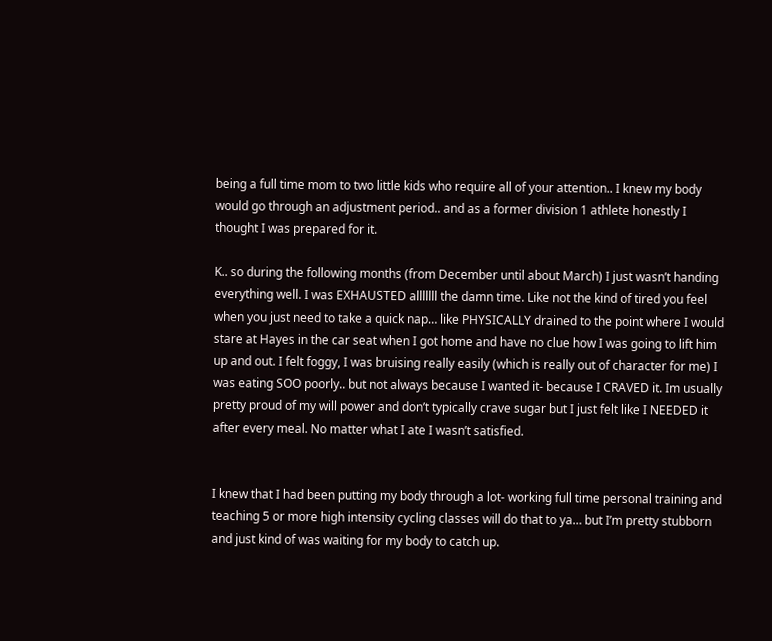being a full time mom to two little kids who require all of your attention.. I knew my body would go through an adjustment period.. and as a former division 1 athlete honestly I thought I was prepared for it.

K.. so during the following months (from December until about March) I just wasn’t handing everything well. I was EXHAUSTED alllllll the damn time. Like not the kind of tired you feel when you just need to take a quick nap… like PHYSICALLY drained to the point where I would stare at Hayes in the car seat when I got home and have no clue how I was going to lift him up and out. I felt foggy, I was bruising really easily (which is really out of character for me) I was eating SOO poorly.. but not always because I wanted it- because I CRAVED it. Im usually pretty proud of my will power and don’t typically crave sugar but I just felt like I NEEDED it after every meal. No matter what I ate I wasn’t satisfied.


I knew that I had been putting my body through a lot- working full time personal training and teaching 5 or more high intensity cycling classes will do that to ya… but I’m pretty stubborn and just kind of was waiting for my body to catch up.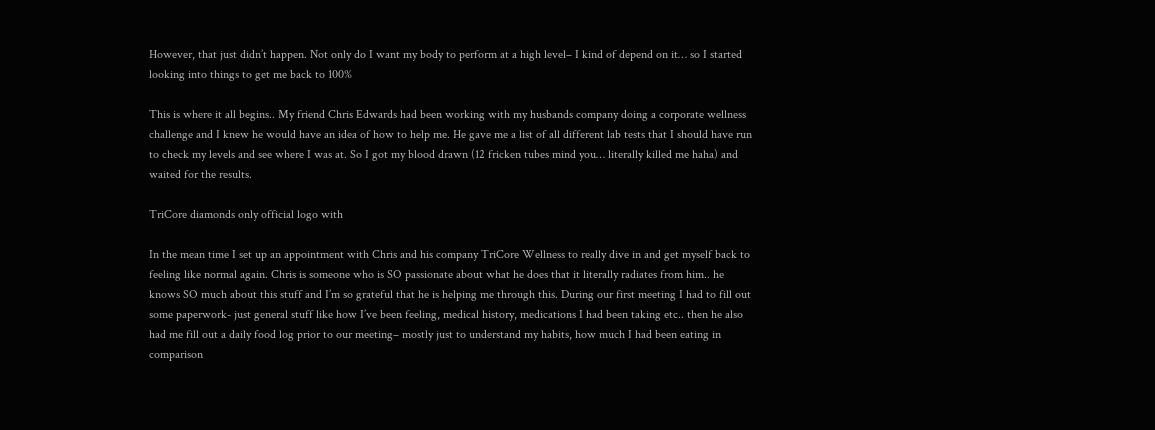However, that just didn’t happen. Not only do I want my body to perform at a high level– I kind of depend on it… so I started looking into things to get me back to 100%

This is where it all begins.. My friend Chris Edwards had been working with my husbands company doing a corporate wellness challenge and I knew he would have an idea of how to help me. He gave me a list of all different lab tests that I should have run to check my levels and see where I was at. So I got my blood drawn (12 fricken tubes mind you… literally killed me haha) and waited for the results.

TriCore diamonds only official logo with

In the mean time I set up an appointment with Chris and his company TriCore Wellness to really dive in and get myself back to feeling like normal again. Chris is someone who is SO passionate about what he does that it literally radiates from him.. he knows SO much about this stuff and I’m so grateful that he is helping me through this. During our first meeting I had to fill out some paperwork- just general stuff like how I’ve been feeling, medical history, medications I had been taking etc.. then he also had me fill out a daily food log prior to our meeting– mostly just to understand my habits, how much I had been eating in comparison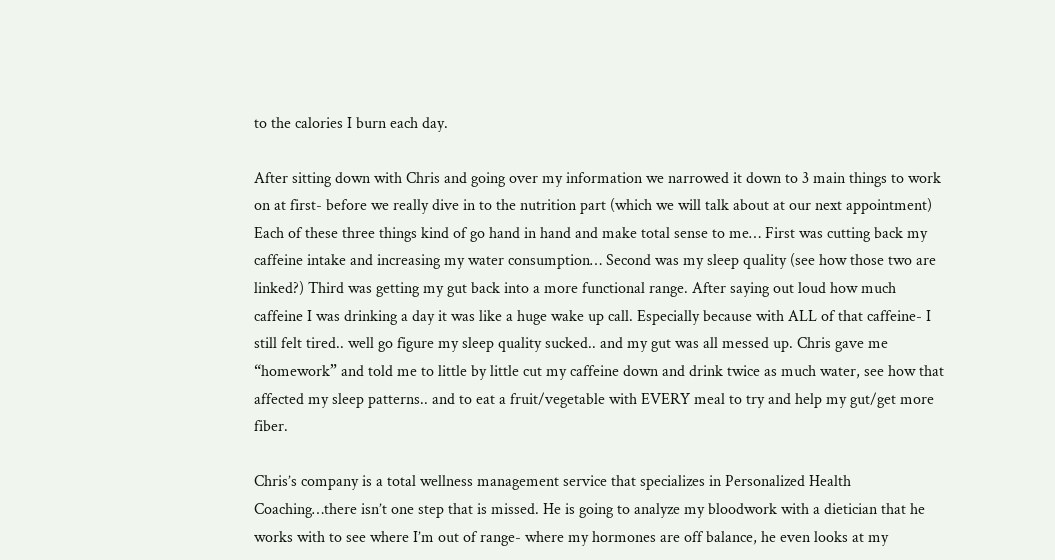to the calories I burn each day.

After sitting down with Chris and going over my information we narrowed it down to 3 main things to work on at first- before we really dive in to the nutrition part (which we will talk about at our next appointment) Each of these three things kind of go hand in hand and make total sense to me… First was cutting back my caffeine intake and increasing my water consumption… Second was my sleep quality (see how those two are linked?) Third was getting my gut back into a more functional range. After saying out loud how much caffeine I was drinking a day it was like a huge wake up call. Especially because with ALL of that caffeine- I still felt tired.. well go figure my sleep quality sucked.. and my gut was all messed up. Chris gave me “homework” and told me to little by little cut my caffeine down and drink twice as much water, see how that affected my sleep patterns.. and to eat a fruit/vegetable with EVERY meal to try and help my gut/get more fiber.

Chris’s company is a total wellness management service that specializes in Personalized Health Coaching…there isn’t one step that is missed. He is going to analyze my bloodwork with a dietician that he works with to see where I’m out of range- where my hormones are off balance, he even looks at my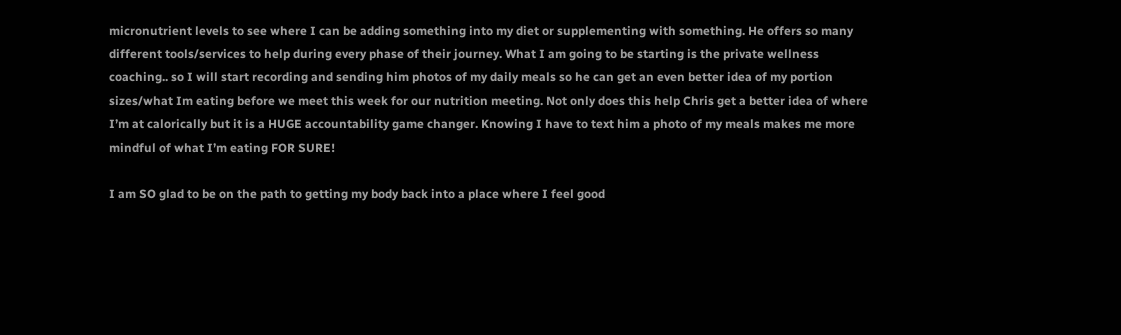micronutrient levels to see where I can be adding something into my diet or supplementing with something. He offers so many different tools/services to help during every phase of their journey. What I am going to be starting is the private wellness coaching.. so I will start recording and sending him photos of my daily meals so he can get an even better idea of my portion sizes/what Im eating before we meet this week for our nutrition meeting. Not only does this help Chris get a better idea of where I’m at calorically but it is a HUGE accountability game changer. Knowing I have to text him a photo of my meals makes me more mindful of what I’m eating FOR SURE!

I am SO glad to be on the path to getting my body back into a place where I feel good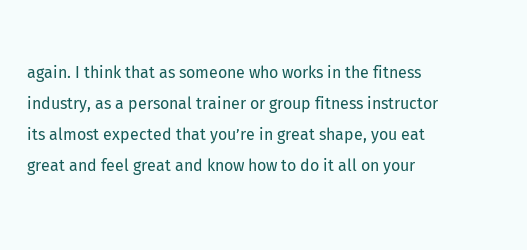again. I think that as someone who works in the fitness industry, as a personal trainer or group fitness instructor its almost expected that you’re in great shape, you eat great and feel great and know how to do it all on your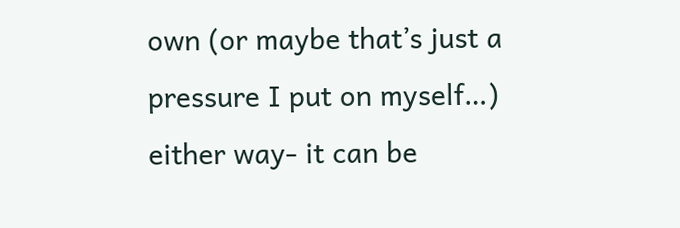own (or maybe that’s just a pressure I put on myself…) either way- it can be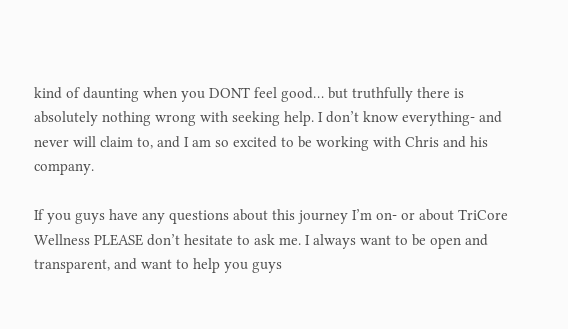kind of daunting when you DONT feel good… but truthfully there is absolutely nothing wrong with seeking help. I don’t know everything- and never will claim to, and I am so excited to be working with Chris and his company.

If you guys have any questions about this journey I’m on- or about TriCore Wellness PLEASE don’t hesitate to ask me. I always want to be open and transparent, and want to help you guys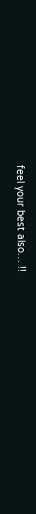feel your best also… !!